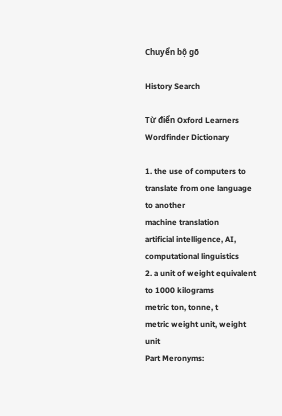Chuyển bộ gõ

History Search

Từ điển Oxford Learners Wordfinder Dictionary

1. the use of computers to translate from one language to another
machine translation
artificial intelligence, AI, computational linguistics
2. a unit of weight equivalent to 1000 kilograms
metric ton, tonne, t
metric weight unit, weight unit
Part Meronyms: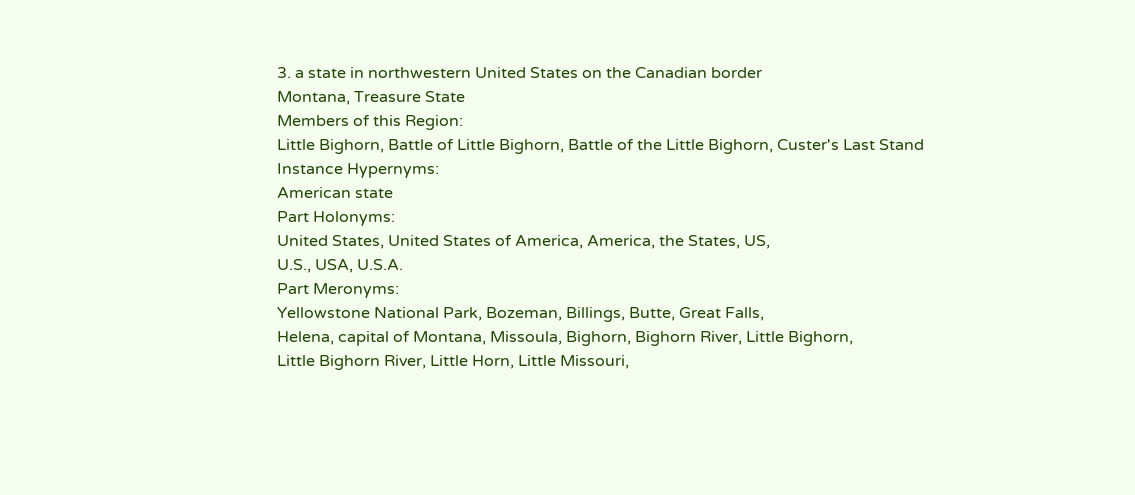3. a state in northwestern United States on the Canadian border
Montana, Treasure State
Members of this Region:
Little Bighorn, Battle of Little Bighorn, Battle of the Little Bighorn, Custer's Last Stand
Instance Hypernyms:
American state
Part Holonyms:
United States, United States of America, America, the States, US,
U.S., USA, U.S.A.
Part Meronyms:
Yellowstone National Park, Bozeman, Billings, Butte, Great Falls,
Helena, capital of Montana, Missoula, Bighorn, Bighorn River, Little Bighorn,
Little Bighorn River, Little Horn, Little Missouri,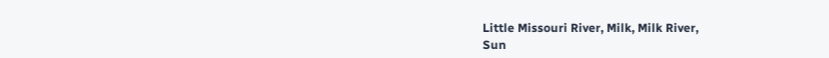Little Missouri River, Milk, Milk River,
Sun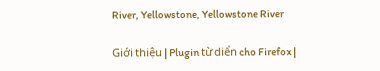River, Yellowstone, Yellowstone River

Giới thiệu | Plugin từ diển cho Firefox |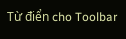Từ điển cho Toolbar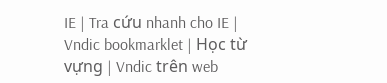IE | Tra cứu nhanh cho IE | Vndic bookmarklet | Học từ vựng | Vndic trên web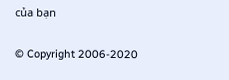của bạn

© Copyright 2006-2020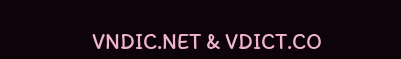VNDIC.NET & VDICT.CO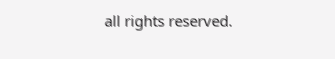all rights reserved.